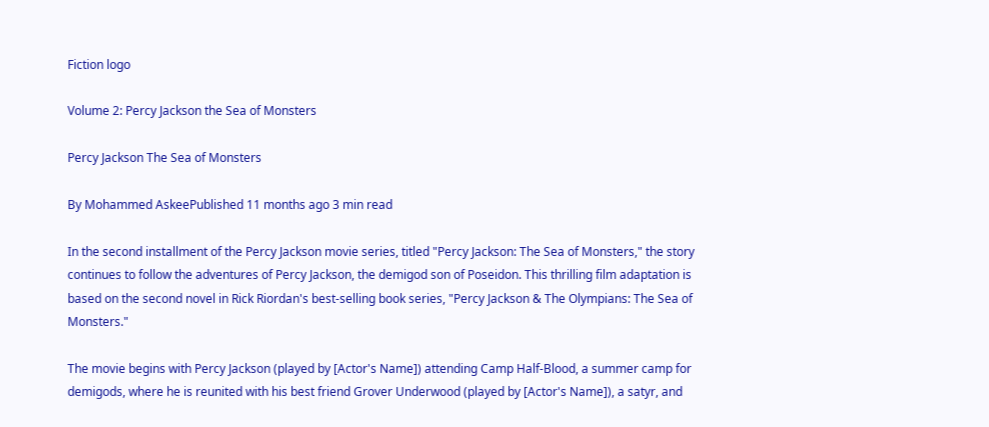Fiction logo

Volume 2: Percy Jackson the Sea of Monsters

Percy Jackson The Sea of Monsters

By Mohammed AskeePublished 11 months ago 3 min read

In the second installment of the Percy Jackson movie series, titled "Percy Jackson: The Sea of Monsters," the story continues to follow the adventures of Percy Jackson, the demigod son of Poseidon. This thrilling film adaptation is based on the second novel in Rick Riordan's best-selling book series, "Percy Jackson & The Olympians: The Sea of Monsters."

The movie begins with Percy Jackson (played by [Actor's Name]) attending Camp Half-Blood, a summer camp for demigods, where he is reunited with his best friend Grover Underwood (played by [Actor's Name]), a satyr, and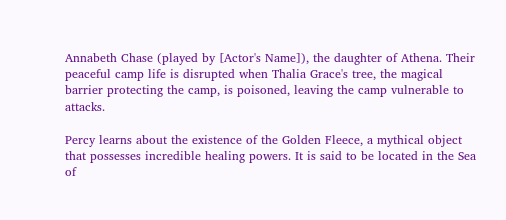Annabeth Chase (played by [Actor's Name]), the daughter of Athena. Their peaceful camp life is disrupted when Thalia Grace's tree, the magical barrier protecting the camp, is poisoned, leaving the camp vulnerable to attacks.

Percy learns about the existence of the Golden Fleece, a mythical object that possesses incredible healing powers. It is said to be located in the Sea of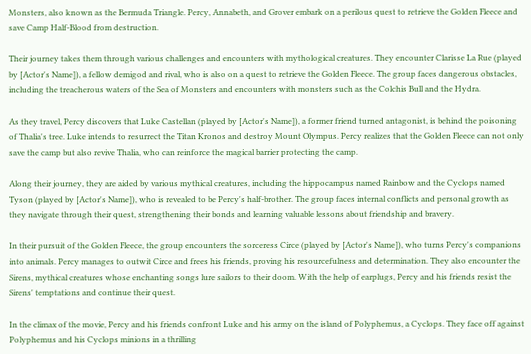Monsters, also known as the Bermuda Triangle. Percy, Annabeth, and Grover embark on a perilous quest to retrieve the Golden Fleece and save Camp Half-Blood from destruction.

Their journey takes them through various challenges and encounters with mythological creatures. They encounter Clarisse La Rue (played by [Actor's Name]), a fellow demigod and rival, who is also on a quest to retrieve the Golden Fleece. The group faces dangerous obstacles, including the treacherous waters of the Sea of Monsters and encounters with monsters such as the Colchis Bull and the Hydra.

As they travel, Percy discovers that Luke Castellan (played by [Actor's Name]), a former friend turned antagonist, is behind the poisoning of Thalia's tree. Luke intends to resurrect the Titan Kronos and destroy Mount Olympus. Percy realizes that the Golden Fleece can not only save the camp but also revive Thalia, who can reinforce the magical barrier protecting the camp.

Along their journey, they are aided by various mythical creatures, including the hippocampus named Rainbow and the Cyclops named Tyson (played by [Actor's Name]), who is revealed to be Percy's half-brother. The group faces internal conflicts and personal growth as they navigate through their quest, strengthening their bonds and learning valuable lessons about friendship and bravery.

In their pursuit of the Golden Fleece, the group encounters the sorceress Circe (played by [Actor's Name]), who turns Percy's companions into animals. Percy manages to outwit Circe and frees his friends, proving his resourcefulness and determination. They also encounter the Sirens, mythical creatures whose enchanting songs lure sailors to their doom. With the help of earplugs, Percy and his friends resist the Sirens' temptations and continue their quest.

In the climax of the movie, Percy and his friends confront Luke and his army on the island of Polyphemus, a Cyclops. They face off against Polyphemus and his Cyclops minions in a thrilling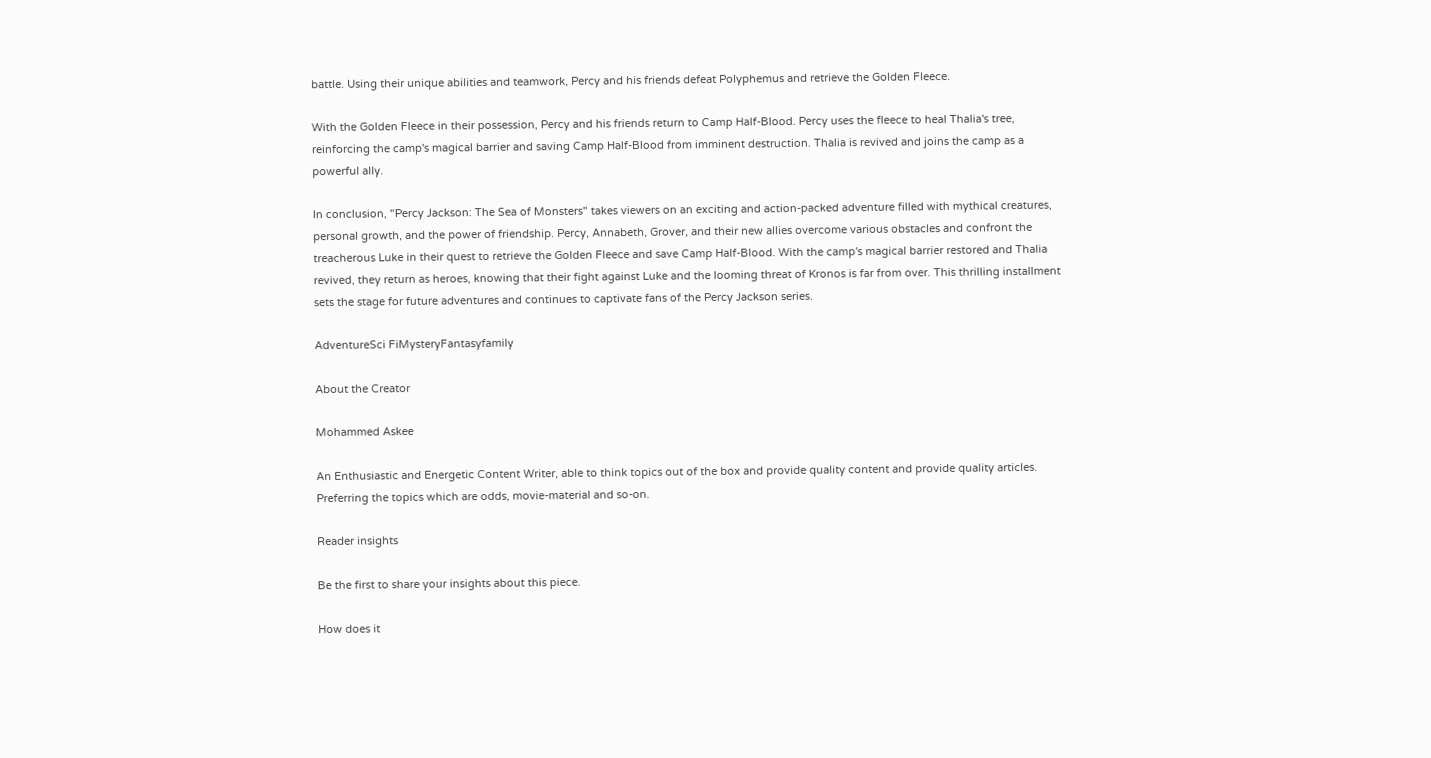battle. Using their unique abilities and teamwork, Percy and his friends defeat Polyphemus and retrieve the Golden Fleece.

With the Golden Fleece in their possession, Percy and his friends return to Camp Half-Blood. Percy uses the fleece to heal Thalia's tree, reinforcing the camp's magical barrier and saving Camp Half-Blood from imminent destruction. Thalia is revived and joins the camp as a powerful ally.

In conclusion, "Percy Jackson: The Sea of Monsters" takes viewers on an exciting and action-packed adventure filled with mythical creatures, personal growth, and the power of friendship. Percy, Annabeth, Grover, and their new allies overcome various obstacles and confront the treacherous Luke in their quest to retrieve the Golden Fleece and save Camp Half-Blood. With the camp's magical barrier restored and Thalia revived, they return as heroes, knowing that their fight against Luke and the looming threat of Kronos is far from over. This thrilling installment sets the stage for future adventures and continues to captivate fans of the Percy Jackson series.

AdventureSci FiMysteryFantasyfamily

About the Creator

Mohammed Askee

An Enthusiastic and Energetic Content Writer, able to think topics out of the box and provide quality content and provide quality articles. Preferring the topics which are odds, movie-material and so-on.

Reader insights

Be the first to share your insights about this piece.

How does it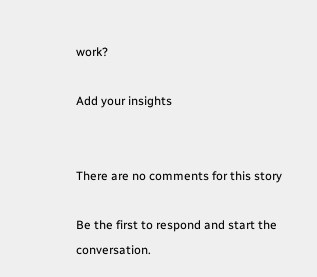work?

Add your insights


There are no comments for this story

Be the first to respond and start the conversation.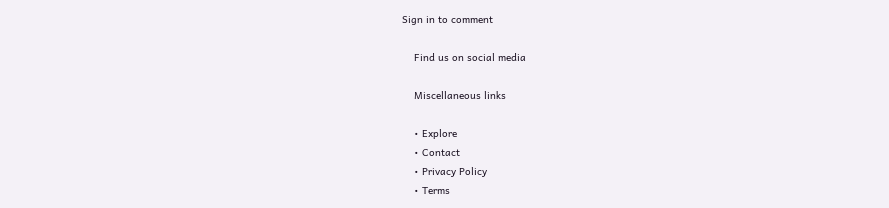Sign in to comment

    Find us on social media

    Miscellaneous links

    • Explore
    • Contact
    • Privacy Policy
    • Terms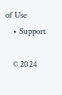of Use
    • Support

    © 2024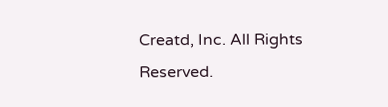Creatd, Inc. All Rights Reserved.